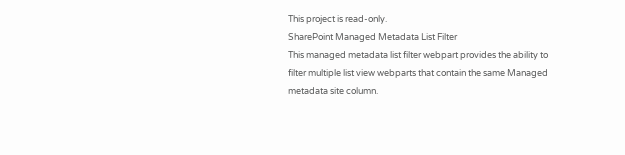This project is read-only.
SharePoint Managed Metadata List Filter
This managed metadata list filter webpart provides the ability to filter multiple list view webparts that contain the same Managed metadata site column.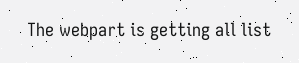The webpart is getting all list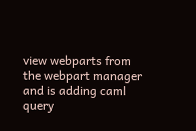view webparts from the webpart manager and is adding caml query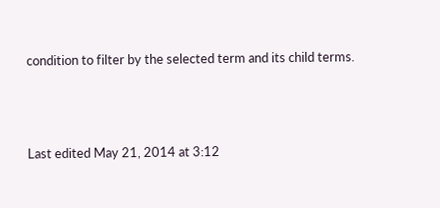condition to filter by the selected term and its child terms.



Last edited May 21, 2014 at 3:12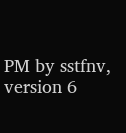PM by sstfnv, version 6